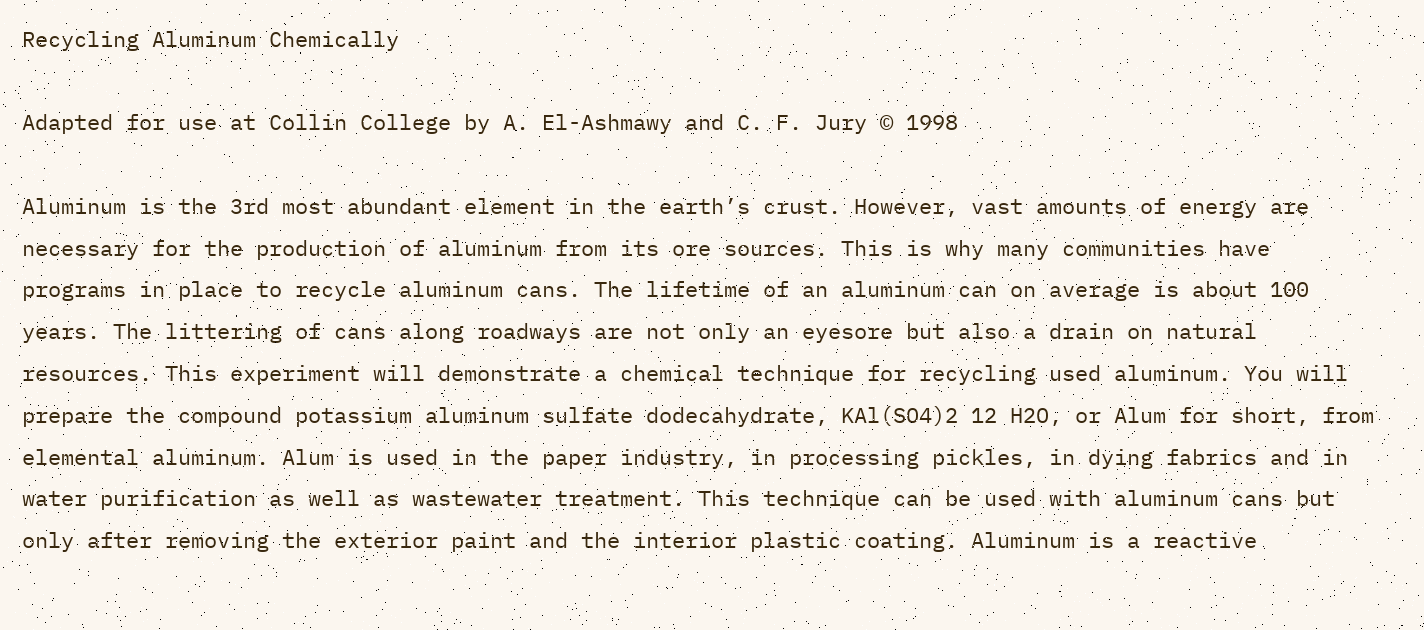Recycling Aluminum Chemically

Adapted for use at Collin College by A. El-Ashmawy and C. F. Jury © 1998

Aluminum is the 3rd most abundant element in the earth’s crust. However, vast amounts of energy are necessary for the production of aluminum from its ore sources. This is why many communities have programs in place to recycle aluminum cans. The lifetime of an aluminum can on average is about 100 years. The littering of cans along roadways are not only an eyesore but also a drain on natural resources. This experiment will demonstrate a chemical technique for recycling used aluminum. You will prepare the compound potassium aluminum sulfate dodecahydrate, KAl(SO4)2 12 H2O, or Alum for short, from elemental aluminum. Alum is used in the paper industry, in processing pickles, in dying fabrics and in water purification as well as wastewater treatment. This technique can be used with aluminum cans but only after removing the exterior paint and the interior plastic coating. Aluminum is a reactive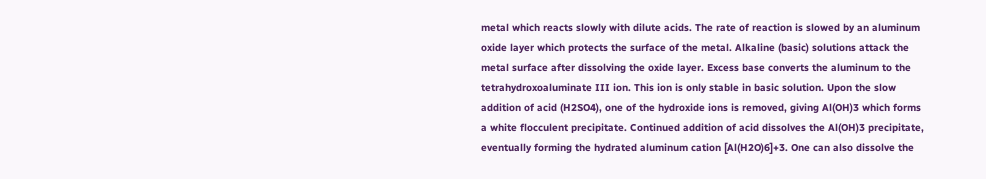metal which reacts slowly with dilute acids. The rate of reaction is slowed by an aluminum oxide layer which protects the surface of the metal. Alkaline (basic) solutions attack the metal surface after dissolving the oxide layer. Excess base converts the aluminum to the tetrahydroxoaluminate III ion. This ion is only stable in basic solution. Upon the slow addition of acid (H2SO4), one of the hydroxide ions is removed, giving Al(OH)3 which forms a white flocculent precipitate. Continued addition of acid dissolves the Al(OH)3 precipitate, eventually forming the hydrated aluminum cation [Al(H2O)6]+3. One can also dissolve the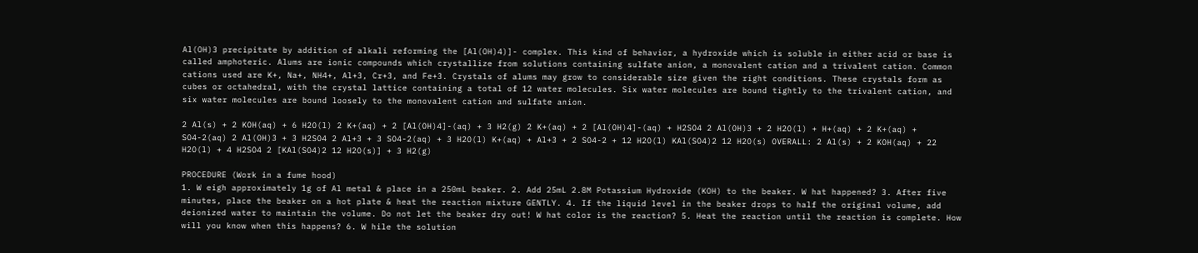Al(OH)3 precipitate by addition of alkali reforming the [Al(OH)4)]- complex. This kind of behavior, a hydroxide which is soluble in either acid or base is called amphoteric. Alums are ionic compounds which crystallize from solutions containing sulfate anion, a monovalent cation and a trivalent cation. Common cations used are K+, Na+, NH4+, Al+3, Cr+3, and Fe+3. Crystals of alums may grow to considerable size given the right conditions. These crystals form as cubes or octahedral, with the crystal lattice containing a total of 12 water molecules. Six water molecules are bound tightly to the trivalent cation, and six water molecules are bound loosely to the monovalent cation and sulfate anion.

2 Al(s) + 2 KOH(aq) + 6 H2O(l) 2 K+(aq) + 2 [Al(OH)4]-(aq) + 3 H2(g) 2 K+(aq) + 2 [Al(OH)4]-(aq) + H2SO4 2 Al(OH)3 + 2 H2O(l) + H+(aq) + 2 K+(aq) + SO4-2(aq) 2 Al(OH)3 + 3 H2SO4 2 Al+3 + 3 SO4-2(aq) + 3 H2O(l) K+(aq) + Al+3 + 2 SO4-2 + 12 H2O(l) KAl(SO4)2 12 H2O(s) OVERALL: 2 Al(s) + 2 KOH(aq) + 22 H2O(l) + 4 H2SO4 2 [KAl(SO4)2 12 H2O(s)] + 3 H2(g)

PROCEDURE (Work in a fume hood)
1. W eigh approximately 1g of Al metal & place in a 250mL beaker. 2. Add 25mL 2.8M Potassium Hydroxide (KOH) to the beaker. W hat happened? 3. After five minutes, place the beaker on a hot plate & heat the reaction mixture GENTLY. 4. If the liquid level in the beaker drops to half the original volume, add deionized water to maintain the volume. Do not let the beaker dry out! W hat color is the reaction? 5. Heat the reaction until the reaction is complete. How will you know when this happens? 6. W hile the solution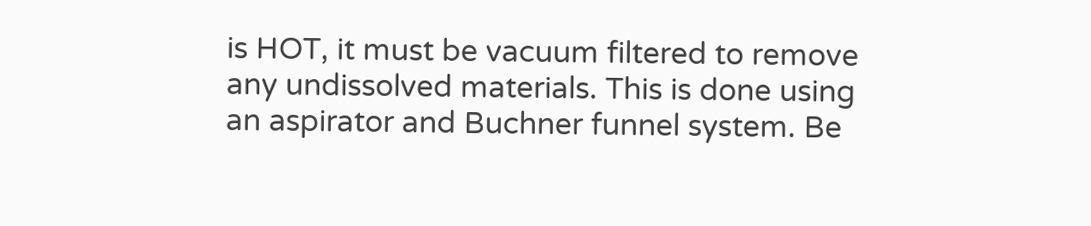is HOT, it must be vacuum filtered to remove any undissolved materials. This is done using an aspirator and Buchner funnel system. Be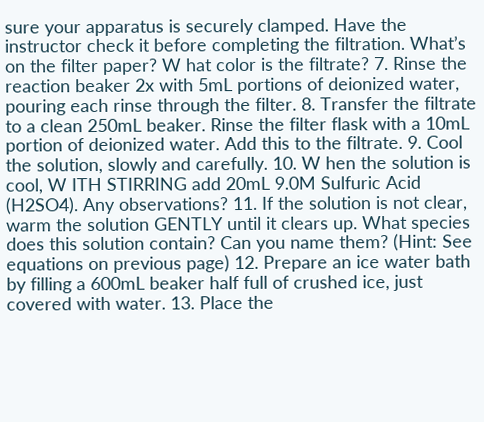sure your apparatus is securely clamped. Have the instructor check it before completing the filtration. What’s on the filter paper? W hat color is the filtrate? 7. Rinse the reaction beaker 2x with 5mL portions of deionized water, pouring each rinse through the filter. 8. Transfer the filtrate to a clean 250mL beaker. Rinse the filter flask with a 10mL portion of deionized water. Add this to the filtrate. 9. Cool the solution, slowly and carefully. 10. W hen the solution is cool, W ITH STIRRING add 20mL 9.0M Sulfuric Acid (H2SO4). Any observations? 11. If the solution is not clear, warm the solution GENTLY until it clears up. What species does this solution contain? Can you name them? (Hint: See equations on previous page) 12. Prepare an ice water bath by filling a 600mL beaker half full of crushed ice, just covered with water. 13. Place the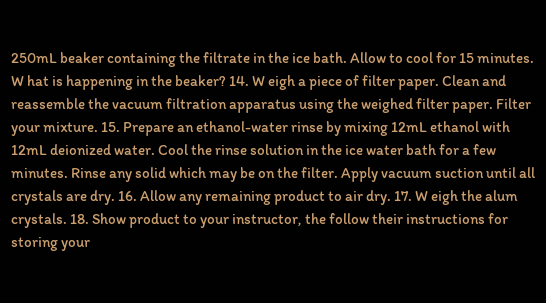250mL beaker containing the filtrate in the ice bath. Allow to cool for 15 minutes. W hat is happening in the beaker? 14. W eigh a piece of filter paper. Clean and reassemble the vacuum filtration apparatus using the weighed filter paper. Filter your mixture. 15. Prepare an ethanol-water rinse by mixing 12mL ethanol with 12mL deionized water. Cool the rinse solution in the ice water bath for a few minutes. Rinse any solid which may be on the filter. Apply vacuum suction until all crystals are dry. 16. Allow any remaining product to air dry. 17. W eigh the alum crystals. 18. Show product to your instructor, the follow their instructions for storing your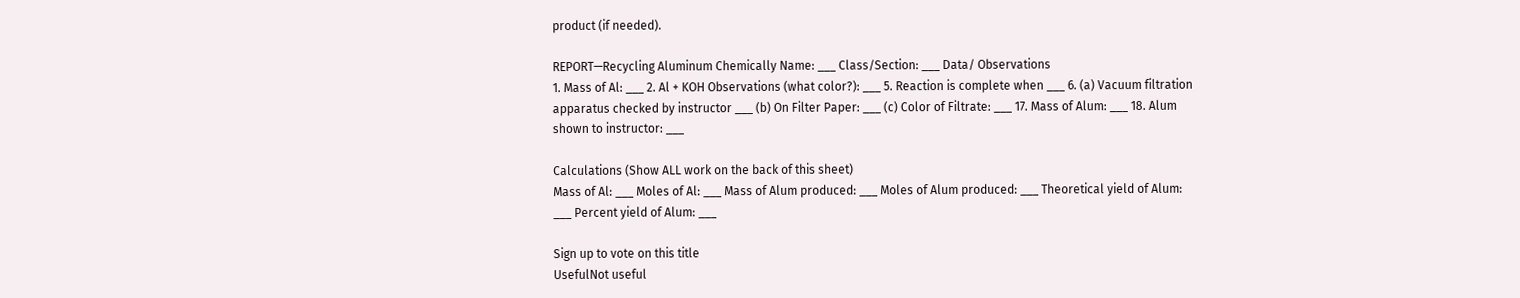product (if needed).

REPORT—Recycling Aluminum Chemically Name: ___ Class/Section: ___ Data/ Observations
1. Mass of Al: ___ 2. Al + KOH Observations (what color?): ___ 5. Reaction is complete when ___ 6. (a) Vacuum filtration apparatus checked by instructor ___ (b) On Filter Paper: ___ (c) Color of Filtrate: ___ 17. Mass of Alum: ___ 18. Alum shown to instructor: ___

Calculations (Show ALL work on the back of this sheet)
Mass of Al: ___ Moles of Al: ___ Mass of Alum produced: ___ Moles of Alum produced: ___ Theoretical yield of Alum: ___ Percent yield of Alum: ___

Sign up to vote on this title
UsefulNot useful